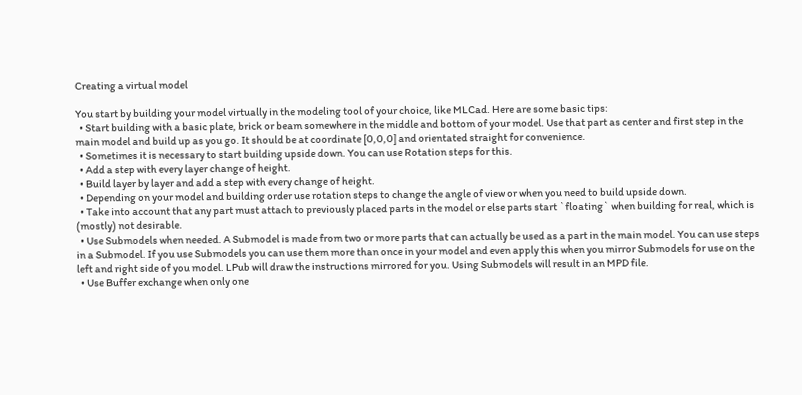Creating a virtual model

You start by building your model virtually in the modeling tool of your choice, like MLCad. Here are some basic tips:
  • Start building with a basic plate, brick or beam somewhere in the middle and bottom of your model. Use that part as center and first step in the main model and build up as you go. It should be at coordinate [0,0,0] and orientated straight for convenience.
  • Sometimes it is necessary to start building upside down. You can use Rotation steps for this.
  • Add a step with every layer change of height.
  • Build layer by layer and add a step with every change of height.
  • Depending on your model and building order use rotation steps to change the angle of view or when you need to build upside down.
  • Take into account that any part must attach to previously placed parts in the model or else parts start `floating` when building for real, which is (mostly) not desirable.
  • Use Submodels when needed. A Submodel is made from two or more parts that can actually be used as a part in the main model. You can use steps in a Submodel. If you use Submodels you can use them more than once in your model and even apply this when you mirror Submodels for use on the left and right side of you model. LPub will draw the instructions mirrored for you. Using Submodels will result in an MPD file.
  • Use Buffer exchange when only one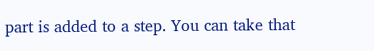part is added to a step. You can take that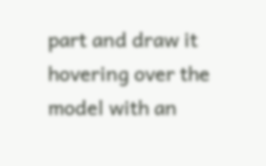part and draw it hovering over the model with an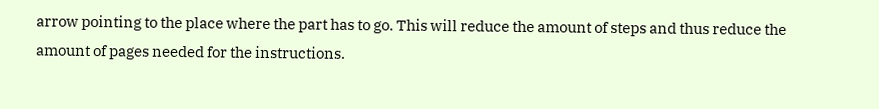arrow pointing to the place where the part has to go. This will reduce the amount of steps and thus reduce the amount of pages needed for the instructions.